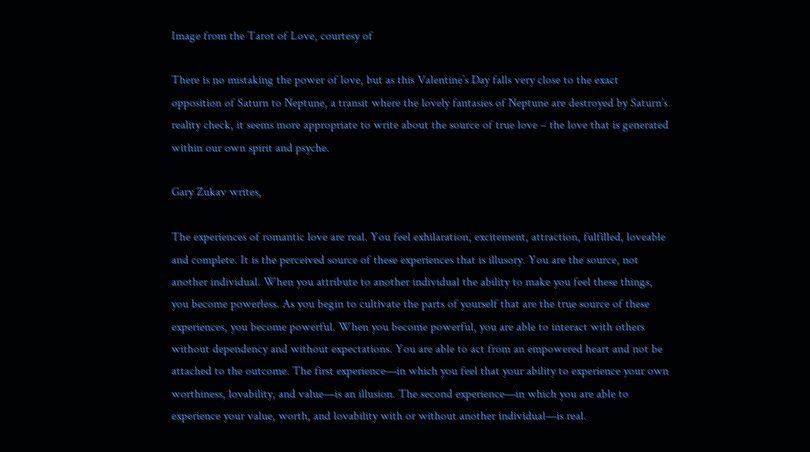Image from the Tarot of Love, courtesy of

There is no mistaking the power of love, but as this Valentine’s Day falls very close to the exact opposition of Saturn to Neptune, a transit where the lovely fantasies of Neptune are destroyed by Saturn’s reality check, it seems more appropriate to write about the source of true love – the love that is generated within our own spirit and psyche.

Gary Zukav writes,

The experiences of romantic love are real. You feel exhilaration, excitement, attraction, fulfilled, loveable and complete. It is the perceived source of these experiences that is illusory. You are the source, not another individual. When you attribute to another individual the ability to make you feel these things, you become powerless. As you begin to cultivate the parts of yourself that are the true source of these experiences, you become powerful. When you become powerful, you are able to interact with others without dependency and without expectations. You are able to act from an empowered heart and not be attached to the outcome. The first experience—in which you feel that your ability to experience your own worthiness, lovability, and value—is an illusion. The second experience—in which you are able to experience your value, worth, and lovability with or without another individual—is real.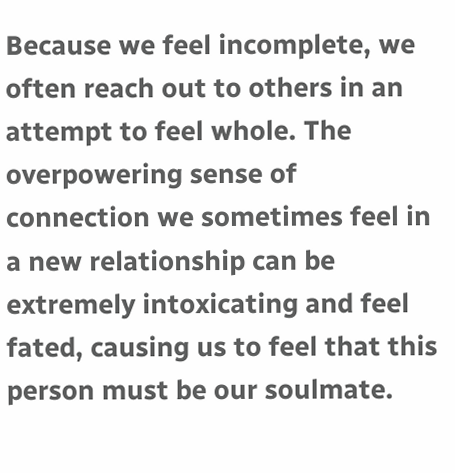Because we feel incomplete, we often reach out to others in an attempt to feel whole. The overpowering sense of connection we sometimes feel in a new relationship can be extremely intoxicating and feel fated, causing us to feel that this person must be our soulmate.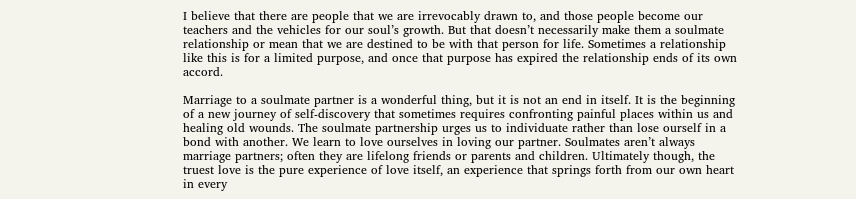I believe that there are people that we are irrevocably drawn to, and those people become our teachers and the vehicles for our soul’s growth. But that doesn’t necessarily make them a soulmate relationship or mean that we are destined to be with that person for life. Sometimes a relationship like this is for a limited purpose, and once that purpose has expired the relationship ends of its own accord.

Marriage to a soulmate partner is a wonderful thing, but it is not an end in itself. It is the beginning of a new journey of self-discovery that sometimes requires confronting painful places within us and healing old wounds. The soulmate partnership urges us to individuate rather than lose ourself in a bond with another. We learn to love ourselves in loving our partner. Soulmates aren’t always marriage partners; often they are lifelong friends or parents and children. Ultimately though, the truest love is the pure experience of love itself, an experience that springs forth from our own heart in every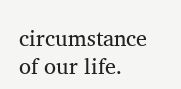circumstance of our life.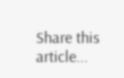Share this article...